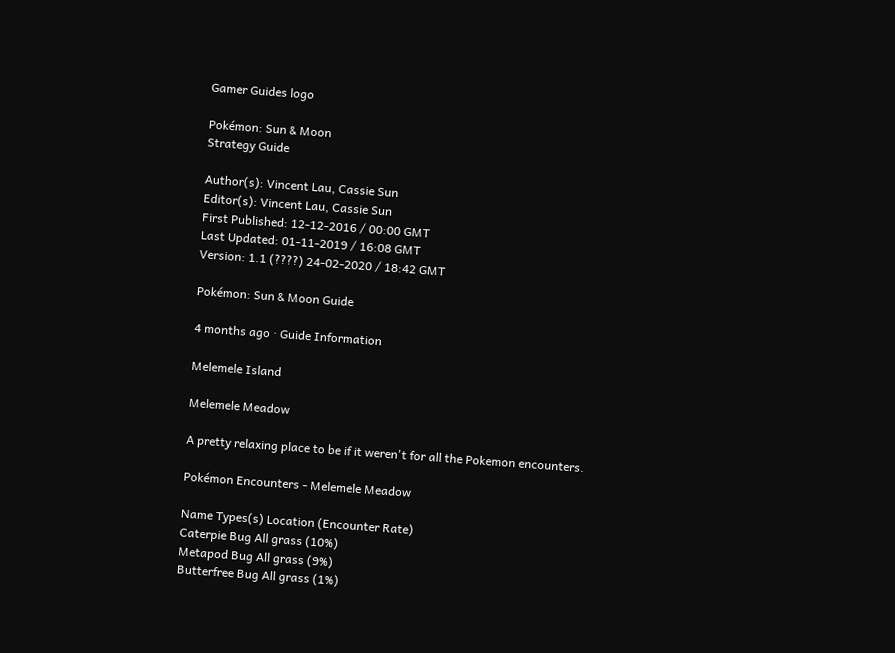Gamer Guides logo

Pokémon: Sun & Moon
Strategy Guide

Author(s): Vincent Lau, Cassie Sun
Editor(s): Vincent Lau, Cassie Sun
First Published: 12-12-2016 / 00:00 GMT
Last Updated: 01-11-2019 / 16:08 GMT
Version: 1.1 (????) 24-02-2020 / 18:42 GMT

Pokémon: Sun & Moon Guide

4 months ago · Guide Information

Melemele Island

Melemele Meadow

A pretty relaxing place to be if it weren't for all the Pokemon encounters.

Pokémon Encounters - Melemele Meadow

Name Types(s) Location (Encounter Rate)
Caterpie Bug All grass (10%)
Metapod Bug All grass (9%)
Butterfree Bug All grass (1%)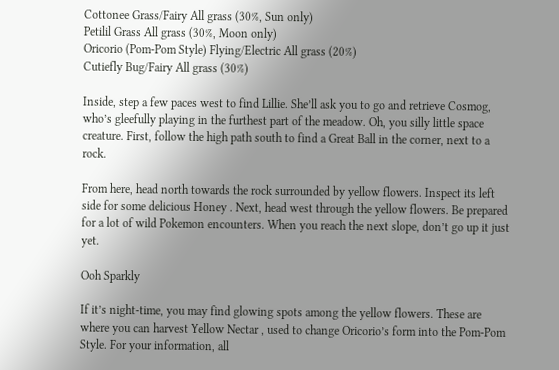Cottonee Grass/Fairy All grass (30%, Sun only)
Petilil Grass All grass (30%, Moon only)
Oricorio (Pom-Pom Style) Flying/Electric All grass (20%)
Cutiefly Bug/Fairy All grass (30%)

Inside, step a few paces west to find Lillie. She’ll ask you to go and retrieve Cosmog, who’s gleefully playing in the furthest part of the meadow. Oh, you silly little space creature. First, follow the high path south to find a Great Ball in the corner, next to a rock.

From here, head north towards the rock surrounded by yellow flowers. Inspect its left side for some delicious Honey . Next, head west through the yellow flowers. Be prepared for a lot of wild Pokemon encounters. When you reach the next slope, don’t go up it just yet.

Ooh Sparkly

If it’s night-time, you may find glowing spots among the yellow flowers. These are where you can harvest Yellow Nectar , used to change Oricorio’s form into the Pom-Pom Style. For your information, all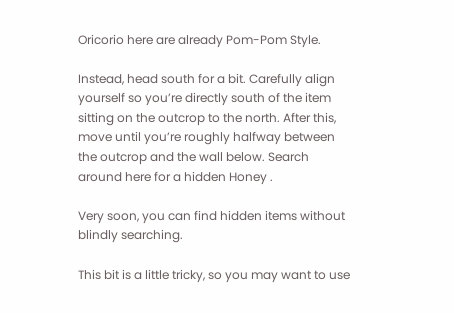Oricorio here are already Pom-Pom Style.

Instead, head south for a bit. Carefully align yourself so you’re directly south of the item sitting on the outcrop to the north. After this, move until you’re roughly halfway between the outcrop and the wall below. Search around here for a hidden Honey .

Very soon, you can find hidden items without blindly searching.

This bit is a little tricky, so you may want to use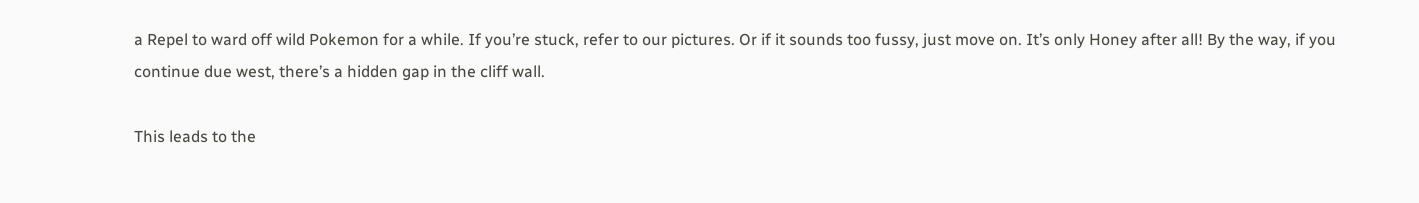a Repel to ward off wild Pokemon for a while. If you’re stuck, refer to our pictures. Or if it sounds too fussy, just move on. It’s only Honey after all! By the way, if you continue due west, there’s a hidden gap in the cliff wall.

This leads to the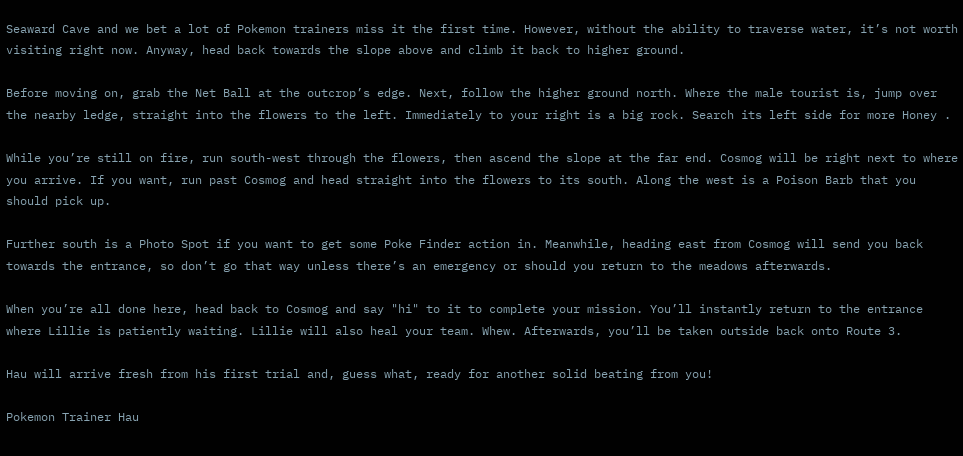Seaward Cave and we bet a lot of Pokemon trainers miss it the first time. However, without the ability to traverse water, it’s not worth visiting right now. Anyway, head back towards the slope above and climb it back to higher ground.

Before moving on, grab the Net Ball at the outcrop’s edge. Next, follow the higher ground north. Where the male tourist is, jump over the nearby ledge, straight into the flowers to the left. Immediately to your right is a big rock. Search its left side for more Honey .

While you’re still on fire, run south-west through the flowers, then ascend the slope at the far end. Cosmog will be right next to where you arrive. If you want, run past Cosmog and head straight into the flowers to its south. Along the west is a Poison Barb that you should pick up.

Further south is a Photo Spot if you want to get some Poke Finder action in. Meanwhile, heading east from Cosmog will send you back towards the entrance, so don’t go that way unless there’s an emergency or should you return to the meadows afterwards.

When you’re all done here, head back to Cosmog and say "hi" to it to complete your mission. You’ll instantly return to the entrance where Lillie is patiently waiting. Lillie will also heal your team. Whew. Afterwards, you’ll be taken outside back onto Route 3.

Hau will arrive fresh from his first trial and, guess what, ready for another solid beating from you!

Pokemon Trainer Hau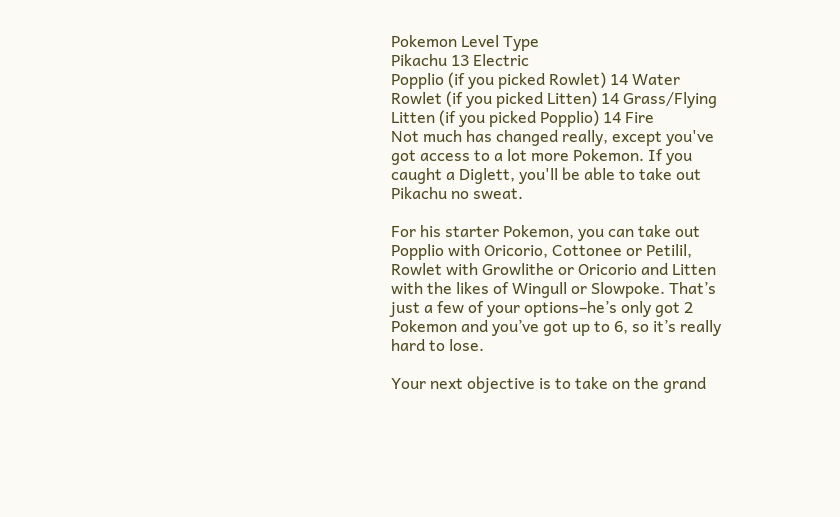Pokemon Level Type
Pikachu 13 Electric
Popplio (if you picked Rowlet) 14 Water
Rowlet (if you picked Litten) 14 Grass/Flying
Litten (if you picked Popplio) 14 Fire
Not much has changed really, except you've got access to a lot more Pokemon. If you caught a Diglett, you'll be able to take out Pikachu no sweat.

For his starter Pokemon, you can take out Popplio with Oricorio, Cottonee or Petilil, Rowlet with Growlithe or Oricorio and Litten with the likes of Wingull or Slowpoke. That’s just a few of your options–he’s only got 2 Pokemon and you’ve got up to 6, so it’s really hard to lose.

Your next objective is to take on the grand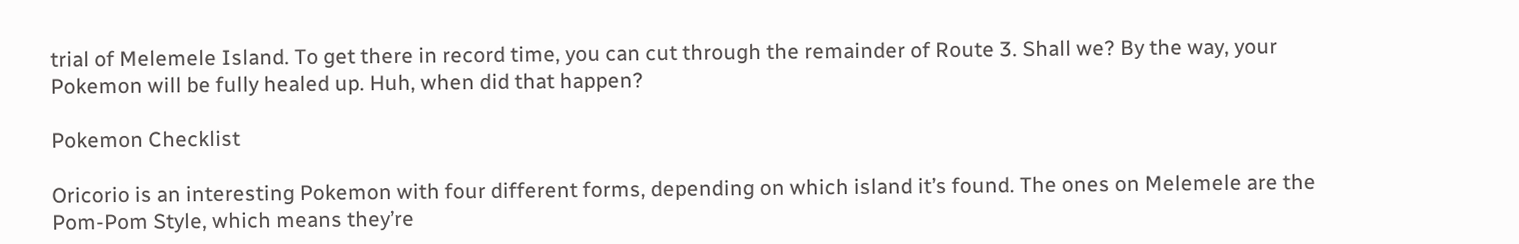trial of Melemele Island. To get there in record time, you can cut through the remainder of Route 3. Shall we? By the way, your Pokemon will be fully healed up. Huh, when did that happen?

Pokemon Checklist

Oricorio is an interesting Pokemon with four different forms, depending on which island it’s found. The ones on Melemele are the Pom-Pom Style, which means they’re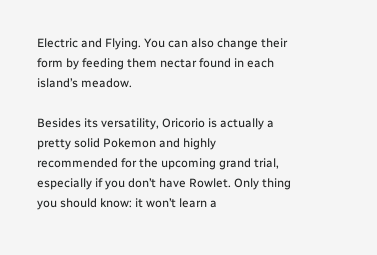Electric and Flying. You can also change their form by feeding them nectar found in each island’s meadow.

Besides its versatility, Oricorio is actually a pretty solid Pokemon and highly recommended for the upcoming grand trial, especially if you don’t have Rowlet. Only thing you should know: it won’t learn a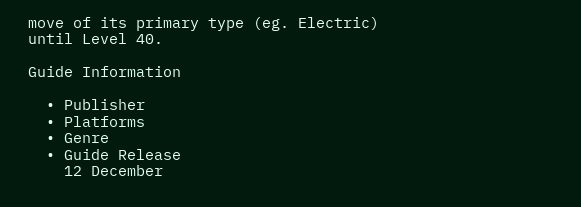move of its primary type (eg. Electric) until Level 40.

Guide Information

  • Publisher
  • Platforms
  • Genre
  • Guide Release
    12 December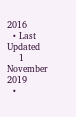2016
  • Last Updated
    1 November 2019
  •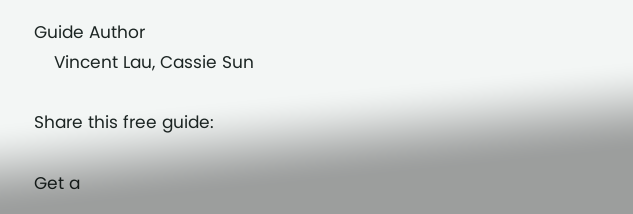Guide Author
    Vincent Lau, Cassie Sun

Share this free guide:

Get a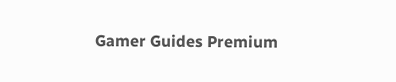Gamer Guides Premium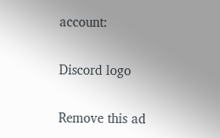account:

Discord logo

Remove this ad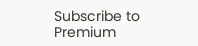Subscribe to Premium